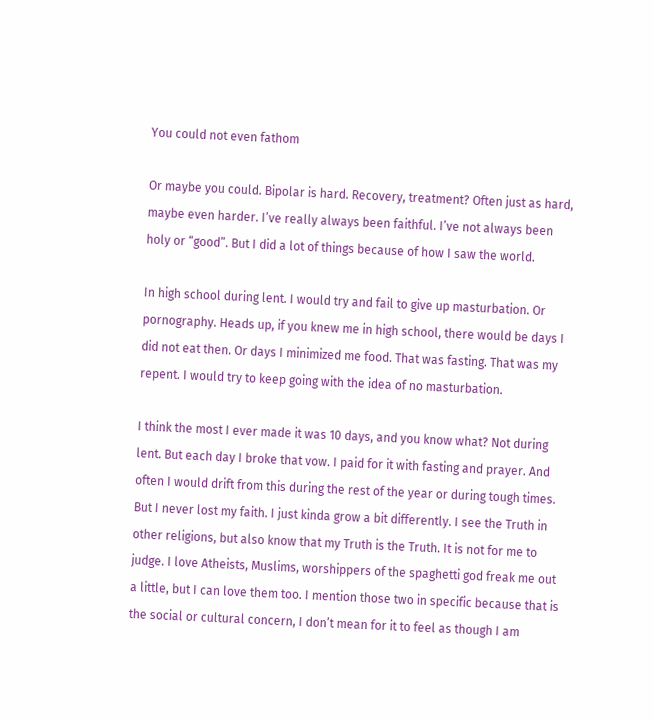You could not even fathom

Or maybe you could. Bipolar is hard. Recovery, treatment? Often just as hard, maybe even harder. I’ve really always been faithful. I’ve not always been holy or “good”. But I did a lot of things because of how I saw the world.

In high school during lent. I would try and fail to give up masturbation. Or pornography. Heads up, if you knew me in high school, there would be days I did not eat then. Or days I minimized me food. That was fasting. That was my repent. I would try to keep going with the idea of no masturbation.

I think the most I ever made it was 10 days, and you know what? Not during lent. But each day I broke that vow. I paid for it with fasting and prayer. And often I would drift from this during the rest of the year or during tough times. But I never lost my faith. I just kinda grow a bit differently. I see the Truth in other religions, but also know that my Truth is the Truth. It is not for me to judge. I love Atheists, Muslims, worshippers of the spaghetti god freak me out a little, but I can love them too. I mention those two in specific because that is the social or cultural concern, I don’t mean for it to feel as though I am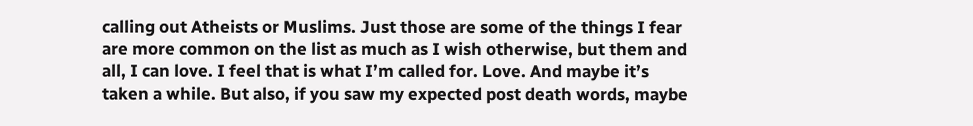calling out Atheists or Muslims. Just those are some of the things I fear are more common on the list as much as I wish otherwise, but them and all, I can love. I feel that is what I’m called for. Love. And maybe it’s taken a while. But also, if you saw my expected post death words, maybe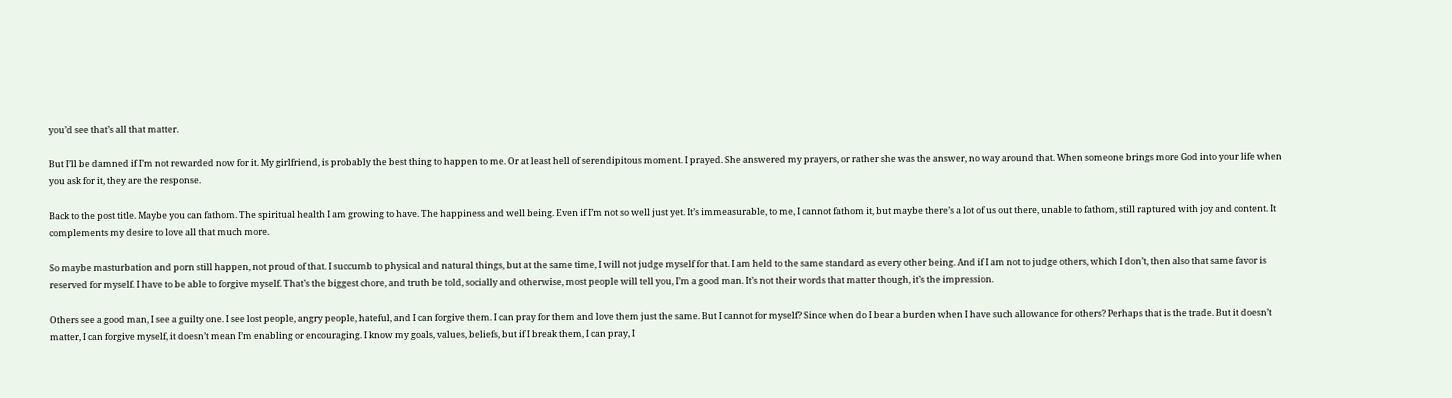you’d see that’s all that matter.

But I’ll be damned if I’m not rewarded now for it. My girlfriend, is probably the best thing to happen to me. Or at least hell of serendipitous moment. I prayed. She answered my prayers, or rather she was the answer, no way around that. When someone brings more God into your life when you ask for it, they are the response.

Back to the post title. Maybe you can fathom. The spiritual health I am growing to have. The happiness and well being. Even if I’m not so well just yet. It’s immeasurable, to me, I cannot fathom it, but maybe there’s a lot of us out there, unable to fathom, still raptured with joy and content. It complements my desire to love all that much more.

So maybe masturbation and porn still happen, not proud of that. I succumb to physical and natural things, but at the same time, I will not judge myself for that. I am held to the same standard as every other being. And if I am not to judge others, which I don’t, then also that same favor is reserved for myself. I have to be able to forgive myself. That’s the biggest chore, and truth be told, socially and otherwise, most people will tell you, I’m a good man. It’s not their words that matter though, it’s the impression.

Others see a good man, I see a guilty one. I see lost people, angry people, hateful, and I can forgive them. I can pray for them and love them just the same. But I cannot for myself? Since when do I bear a burden when I have such allowance for others? Perhaps that is the trade. But it doesn’t matter, I can forgive myself, it doesn’t mean I’m enabling or encouraging. I know my goals, values, beliefs, but if I break them, I can pray, I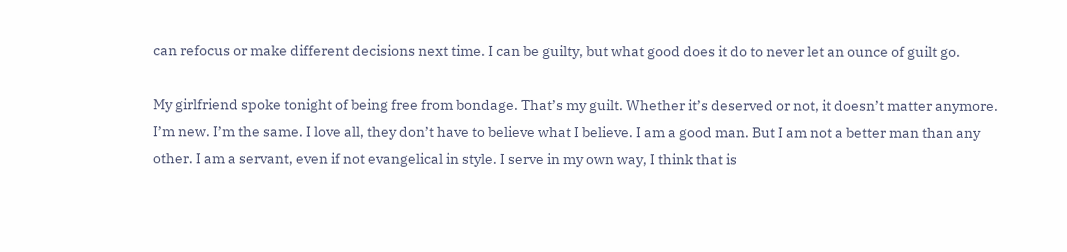can refocus or make different decisions next time. I can be guilty, but what good does it do to never let an ounce of guilt go.

My girlfriend spoke tonight of being free from bondage. That’s my guilt. Whether it’s deserved or not, it doesn’t matter anymore. I’m new. I’m the same. I love all, they don’t have to believe what I believe. I am a good man. But I am not a better man than any other. I am a servant, even if not evangelical in style. I serve in my own way, I think that is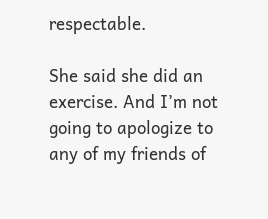respectable.

She said she did an exercise. And I’m not going to apologize to any of my friends of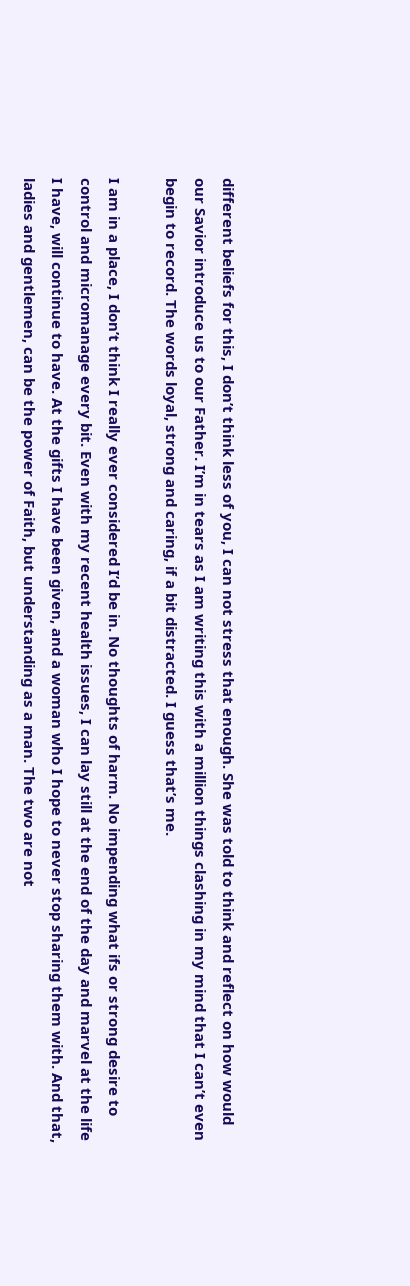different beliefs for this, I don’t think less of you, I can not stress that enough. She was told to think and reflect on how would our Savior introduce us to our Father. I’m in tears as I am writing this with a million things clashing in my mind that I can’t even begin to record. The words loyal, strong and caring, if a bit distracted. I guess that’s me.

I am in a place, I don’t think I really ever considered I’d be in. No thoughts of harm. No impending what ifs or strong desire to control and micromanage every bit. Even with my recent health issues, I can lay still at the end of the day and marvel at the life I have, will continue to have. At the gifts I have been given, and a woman who I hope to never stop sharing them with. And that, ladies and gentlemen, can be the power of Faith, but understanding as a man. The two are not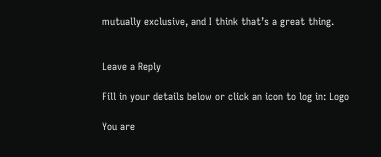mutually exclusive, and I think that’s a great thing.


Leave a Reply

Fill in your details below or click an icon to log in: Logo

You are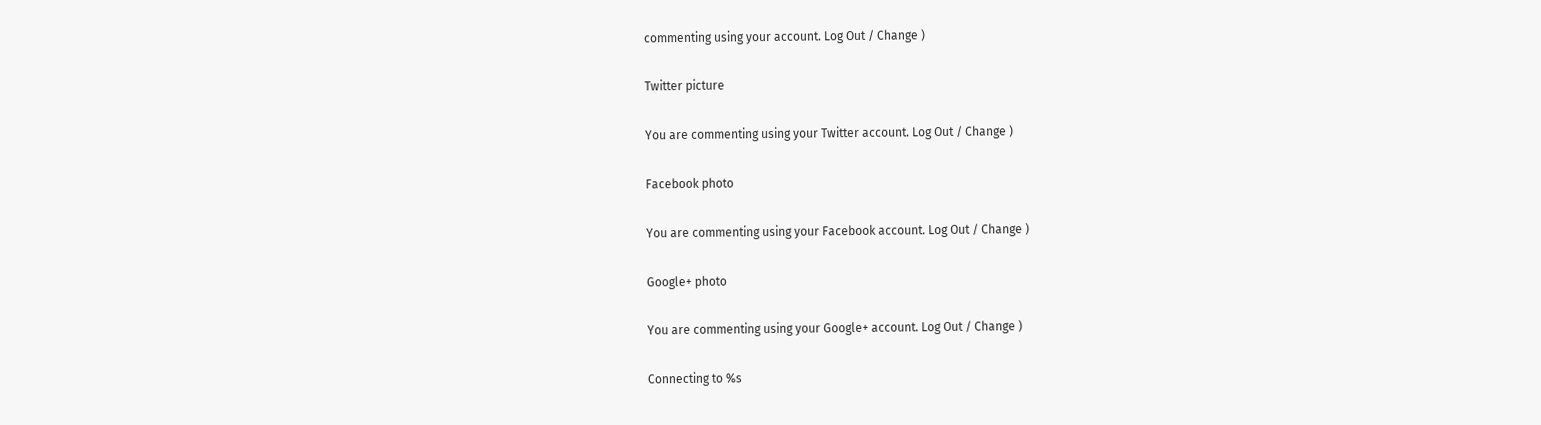commenting using your account. Log Out / Change )

Twitter picture

You are commenting using your Twitter account. Log Out / Change )

Facebook photo

You are commenting using your Facebook account. Log Out / Change )

Google+ photo

You are commenting using your Google+ account. Log Out / Change )

Connecting to %s